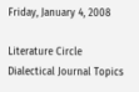Friday, January 4, 2008

Literature Circle Dialectical Journal Topics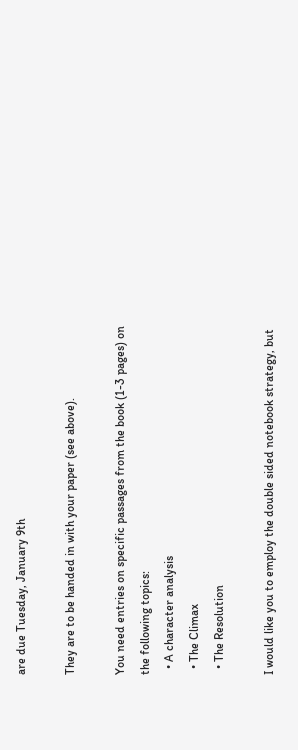are due Tuesday, January 9th

They are to be handed in with your paper (see above).

You need entries on specific passages from the book (1-3 pages) on the following topics:
  • A character analysis
  • The Climax
  • The Resolution

I would like you to employ the double sided notebook strategy, but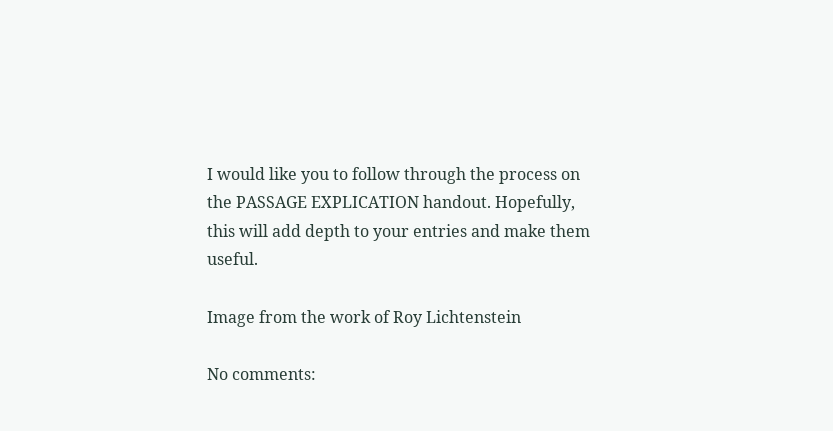I would like you to follow through the process on the PASSAGE EXPLICATION handout. Hopefully, this will add depth to your entries and make them useful.

Image from the work of Roy Lichtenstein

No comments: